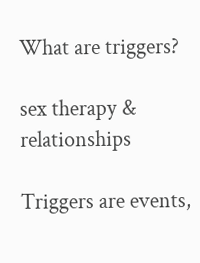What are triggers?

sex therapy & relationships

Triggers are events,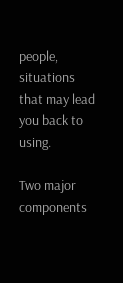people, situations that may lead you back to using.

Two major components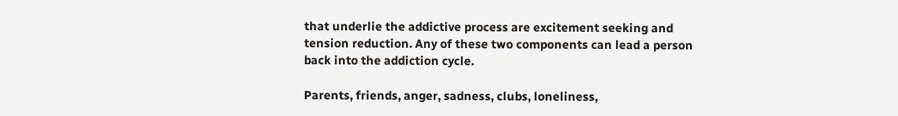that underlie the addictive process are excitement seeking and tension reduction. Any of these two components can lead a person back into the addiction cycle.

Parents, friends, anger, sadness, clubs, loneliness,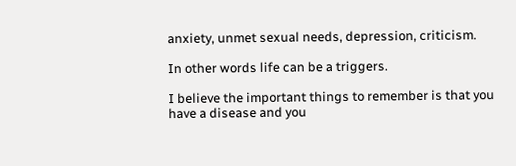anxiety, unmet sexual needs, depression, criticism.

In other words life can be a triggers.

I believe the important things to remember is that you have a disease and you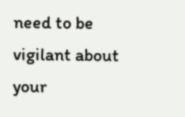need to be vigilant about your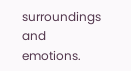surroundings and emotions.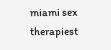miami sex therapiest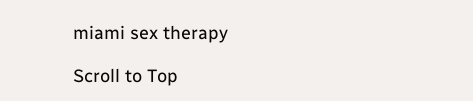miami sex therapy

Scroll to Top